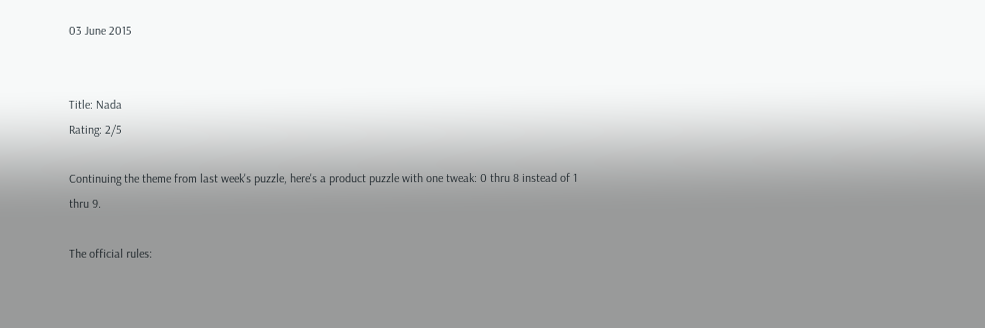03 June 2015


Title: Nada
Rating: 2/5

Continuing the theme from last week's puzzle, here's a product puzzle with one tweak: 0 thru 8 instead of 1 thru 9.

The official rules: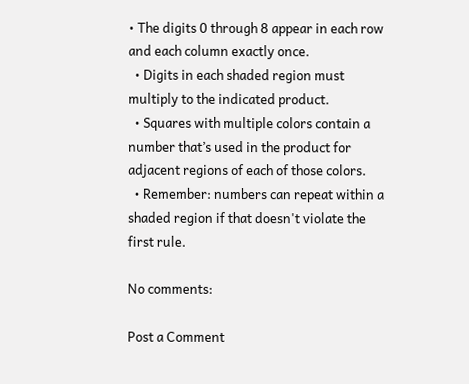• The digits 0 through 8 appear in each row and each column exactly once.
  • Digits in each shaded region must multiply to the indicated product.
  • Squares with multiple colors contain a number that’s used in the product for adjacent regions of each of those colors.
  • Remember: numbers can repeat within a shaded region if that doesn't violate the first rule.

No comments:

Post a Comment